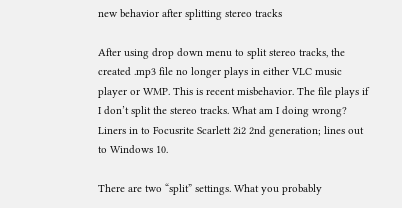new behavior after splitting stereo tracks

After using drop down menu to split stereo tracks, the created .mp3 file no longer plays in either VLC music player or WMP. This is recent misbehavior. The file plays if I don’t split the stereo tracks. What am I doing wrong?
Liners in to Focusrite Scarlett 2i2 2nd generation; lines out to Windows 10.

There are two “split” settings. What you probably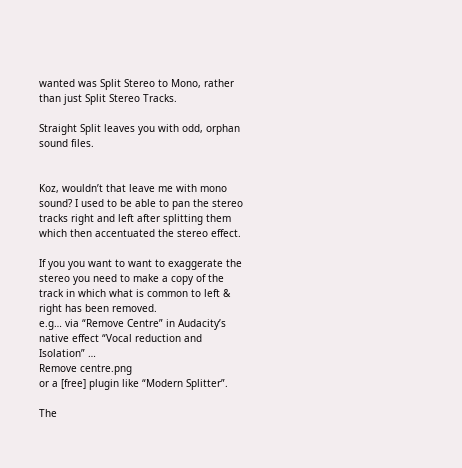wanted was Split Stereo to Mono, rather than just Split Stereo Tracks.

Straight Split leaves you with odd, orphan sound files.


Koz, wouldn’t that leave me with mono sound? I used to be able to pan the stereo tracks right and left after splitting them which then accentuated the stereo effect.

If you you want to want to exaggerate the stereo you need to make a copy of the track in which what is common to left & right has been removed.
e.g… via “Remove Centre” in Audacity’s native effect “Vocal reduction and Isolation” …
Remove centre.png
or a [free] plugin like “Modern Splitter”.

The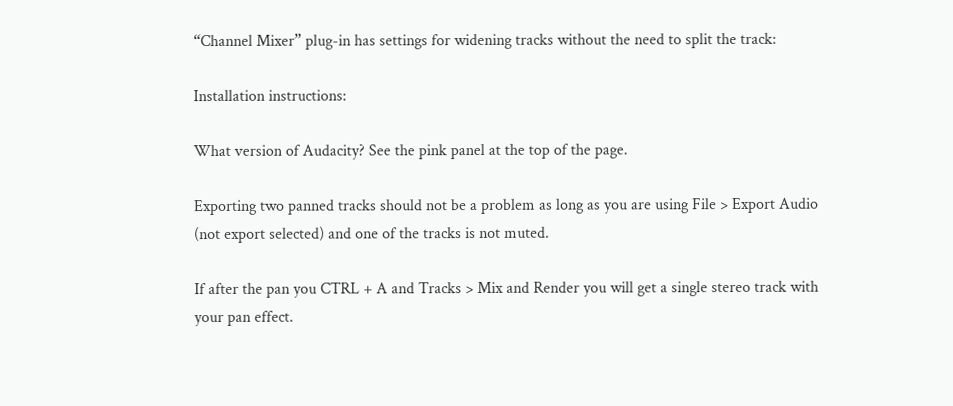“Channel Mixer” plug-in has settings for widening tracks without the need to split the track:

Installation instructions:

What version of Audacity? See the pink panel at the top of the page.

Exporting two panned tracks should not be a problem as long as you are using File > Export Audio (not export selected) and one of the tracks is not muted.

If after the pan you CTRL + A and Tracks > Mix and Render you will get a single stereo track with your pan effect.